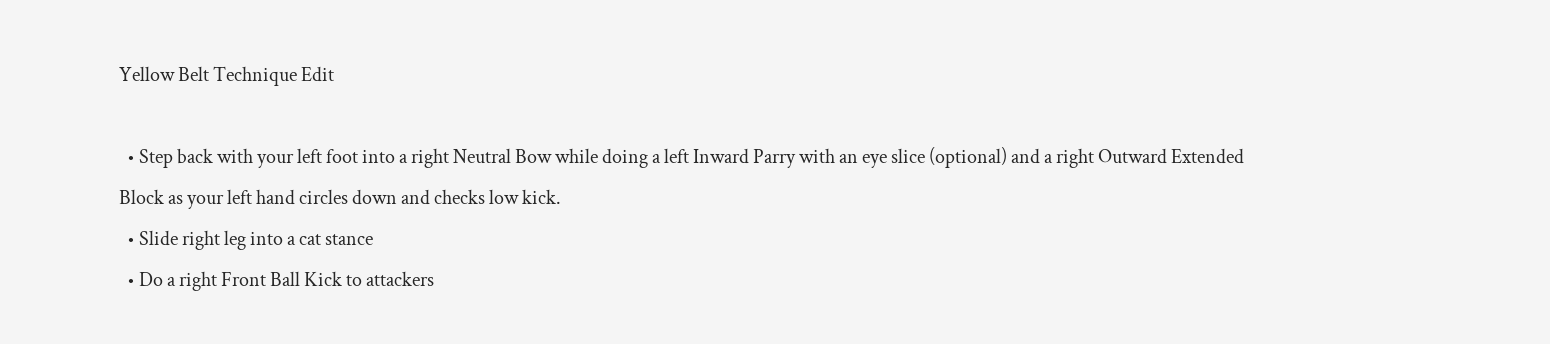Yellow Belt Technique Edit

  • Step back with your left foot into a right Neutral Bow while doing a left Inward Parry with an eye slice (optional) and a right Outward Extended Block as your left hand circles down and checks low kick.
  • Slide right leg into a cat stance
  • Do a right Front Ball Kick to attackers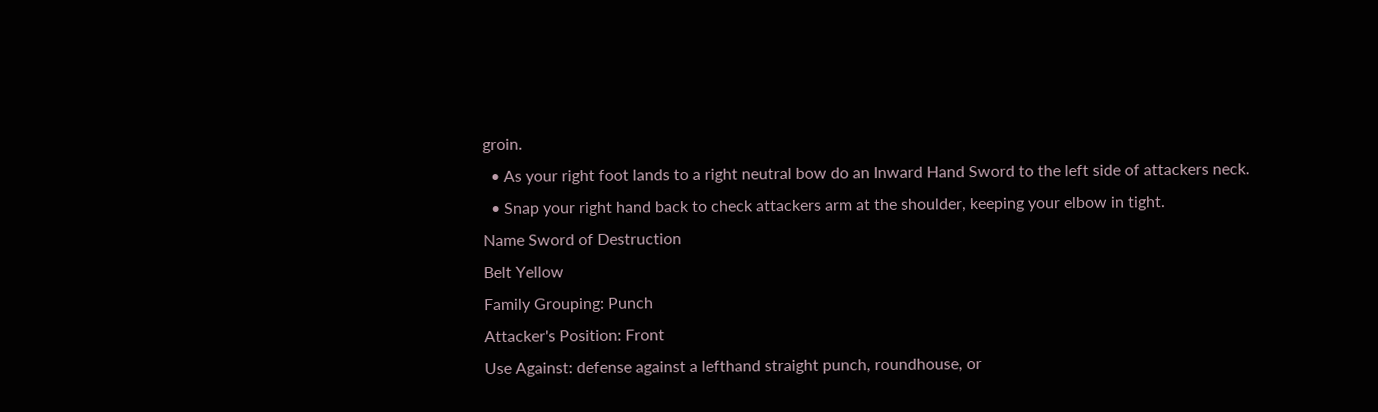groin.
  • As your right foot lands to a right neutral bow do an Inward Hand Sword to the left side of attackers neck.
  • Snap your right hand back to check attackers arm at the shoulder, keeping your elbow in tight.
Name Sword of Destruction
Belt Yellow
Family Grouping: Punch
Attacker's Position: Front
Use Against: defense against a lefthand straight punch, roundhouse, or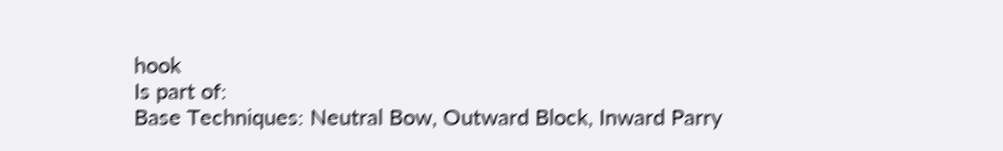hook
Is part of:
Base Techniques: Neutral Bow, Outward Block, Inward Parry